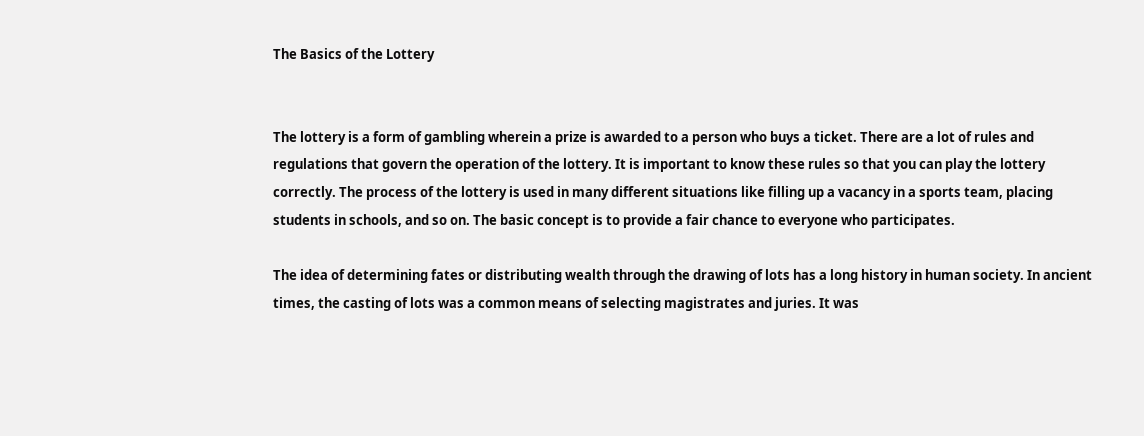The Basics of the Lottery


The lottery is a form of gambling wherein a prize is awarded to a person who buys a ticket. There are a lot of rules and regulations that govern the operation of the lottery. It is important to know these rules so that you can play the lottery correctly. The process of the lottery is used in many different situations like filling up a vacancy in a sports team, placing students in schools, and so on. The basic concept is to provide a fair chance to everyone who participates.

The idea of determining fates or distributing wealth through the drawing of lots has a long history in human society. In ancient times, the casting of lots was a common means of selecting magistrates and juries. It was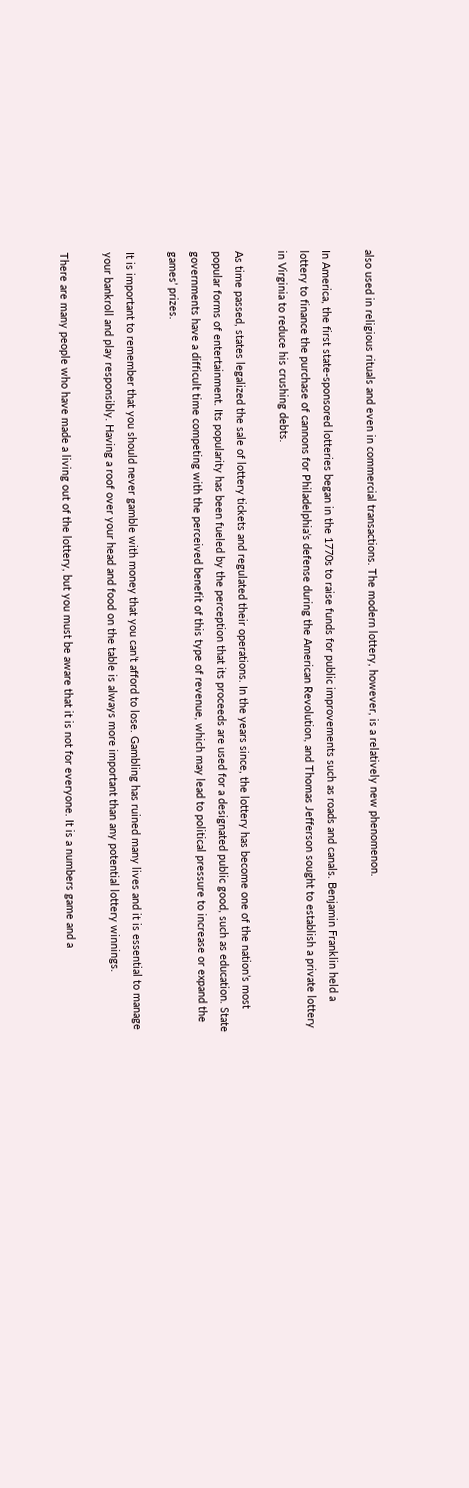also used in religious rituals and even in commercial transactions. The modern lottery, however, is a relatively new phenomenon.

In America, the first state-sponsored lotteries began in the 1770s to raise funds for public improvements such as roads and canals. Benjamin Franklin held a lottery to finance the purchase of cannons for Philadelphia’s defense during the American Revolution, and Thomas Jefferson sought to establish a private lottery in Virginia to reduce his crushing debts.

As time passed, states legalized the sale of lottery tickets and regulated their operations. In the years since, the lottery has become one of the nation’s most popular forms of entertainment. Its popularity has been fueled by the perception that its proceeds are used for a designated public good, such as education. State governments have a difficult time competing with the perceived benefit of this type of revenue, which may lead to political pressure to increase or expand the games’ prizes.

It is important to remember that you should never gamble with money that you can’t afford to lose. Gambling has ruined many lives and it is essential to manage your bankroll and play responsibly. Having a roof over your head and food on the table is always more important than any potential lottery winnings.

There are many people who have made a living out of the lottery, but you must be aware that it is not for everyone. It is a numbers game and a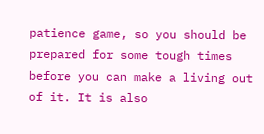patience game, so you should be prepared for some tough times before you can make a living out of it. It is also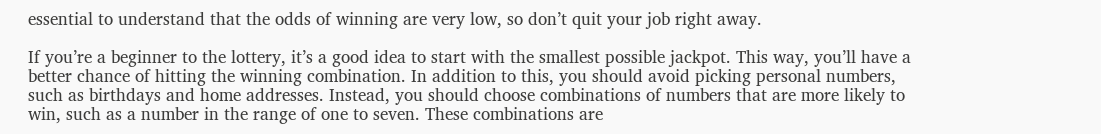essential to understand that the odds of winning are very low, so don’t quit your job right away.

If you’re a beginner to the lottery, it’s a good idea to start with the smallest possible jackpot. This way, you’ll have a better chance of hitting the winning combination. In addition to this, you should avoid picking personal numbers, such as birthdays and home addresses. Instead, you should choose combinations of numbers that are more likely to win, such as a number in the range of one to seven. These combinations are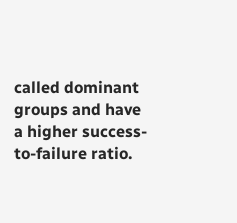called dominant groups and have a higher success-to-failure ratio.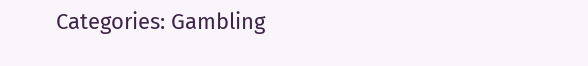Categories: Gambling